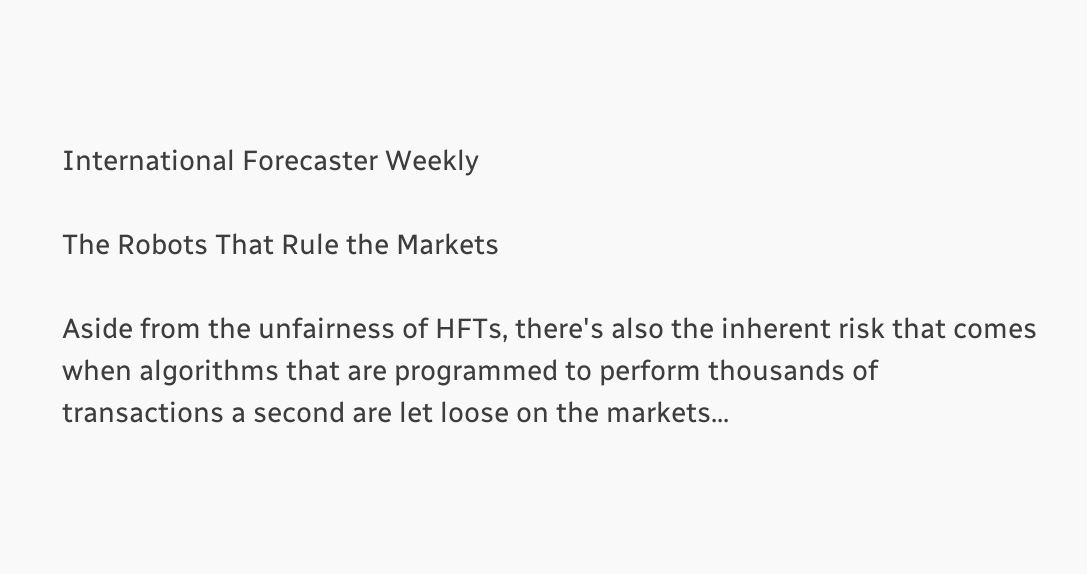International Forecaster Weekly

The Robots That Rule the Markets

Aside from the unfairness of HFTs, there's also the inherent risk that comes when algorithms that are programmed to perform thousands of transactions a second are let loose on the markets...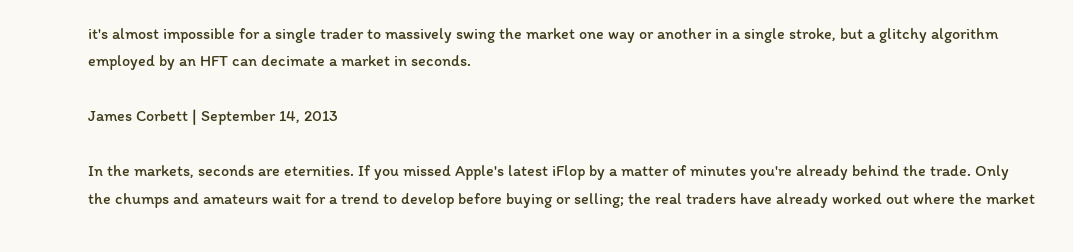it's almost impossible for a single trader to massively swing the market one way or another in a single stroke, but a glitchy algorithm employed by an HFT can decimate a market in seconds.

James Corbett | September 14, 2013

In the markets, seconds are eternities. If you missed Apple's latest iFlop by a matter of minutes you're already behind the trade. Only the chumps and amateurs wait for a trend to develop before buying or selling; the real traders have already worked out where the market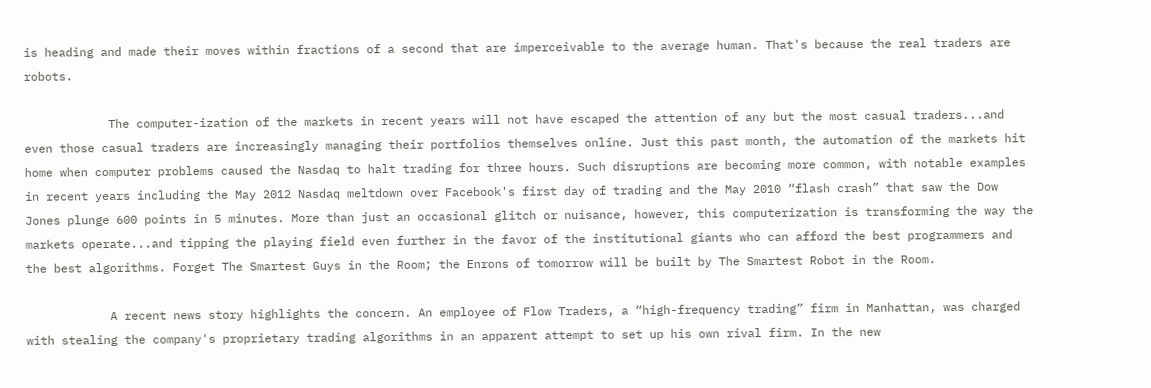is heading and made their moves within fractions of a second that are imperceivable to the average human. That's because the real traders are robots.

            The computer-ization of the markets in recent years will not have escaped the attention of any but the most casual traders...and even those casual traders are increasingly managing their portfolios themselves online. Just this past month, the automation of the markets hit home when computer problems caused the Nasdaq to halt trading for three hours. Such disruptions are becoming more common, with notable examples in recent years including the May 2012 Nasdaq meltdown over Facebook's first day of trading and the May 2010 “flash crash” that saw the Dow Jones plunge 600 points in 5 minutes. More than just an occasional glitch or nuisance, however, this computerization is transforming the way the markets operate...and tipping the playing field even further in the favor of the institutional giants who can afford the best programmers and the best algorithms. Forget The Smartest Guys in the Room; the Enrons of tomorrow will be built by The Smartest Robot in the Room.

            A recent news story highlights the concern. An employee of Flow Traders, a “high-frequency trading” firm in Manhattan, was charged with stealing the company's proprietary trading algorithms in an apparent attempt to set up his own rival firm. In the new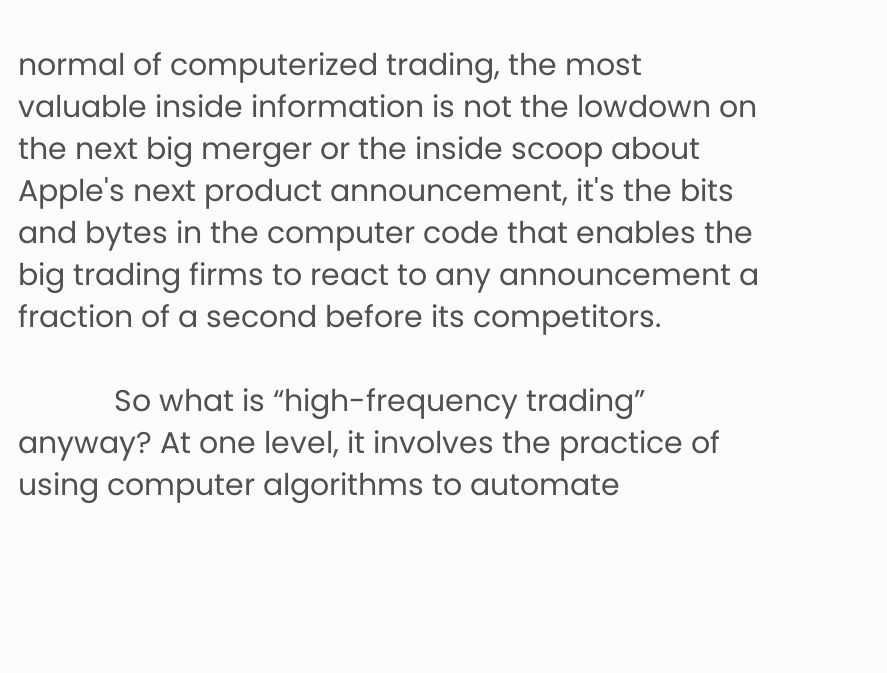normal of computerized trading, the most valuable inside information is not the lowdown on the next big merger or the inside scoop about Apple's next product announcement, it's the bits and bytes in the computer code that enables the big trading firms to react to any announcement a fraction of a second before its competitors.

            So what is “high-frequency trading” anyway? At one level, it involves the practice of using computer algorithms to automate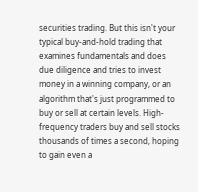securities trading. But this isn't your typical buy-and-hold trading that examines fundamentals and does due diligence and tries to invest money in a winning company, or an algorithm that's just programmed to buy or sell at certain levels. High-frequency traders buy and sell stocks thousands of times a second, hoping to gain even a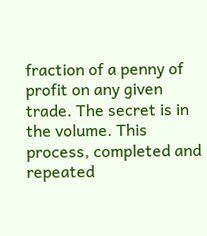fraction of a penny of profit on any given trade. The secret is in the volume. This process, completed and repeated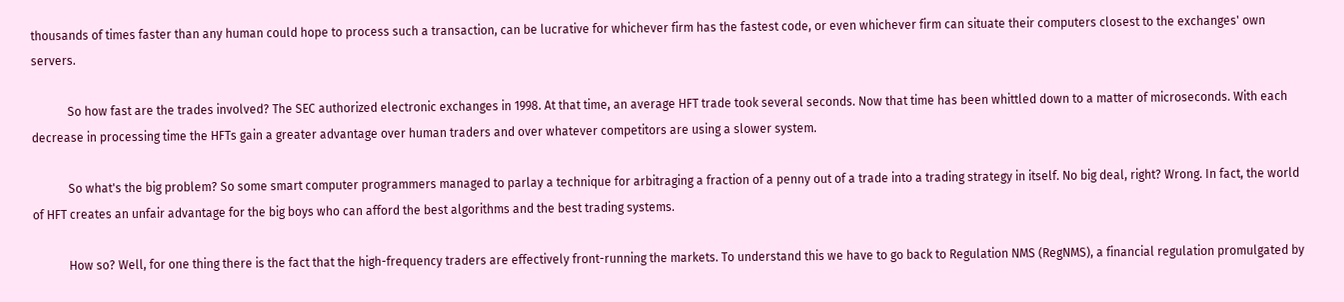thousands of times faster than any human could hope to process such a transaction, can be lucrative for whichever firm has the fastest code, or even whichever firm can situate their computers closest to the exchanges' own servers.

            So how fast are the trades involved? The SEC authorized electronic exchanges in 1998. At that time, an average HFT trade took several seconds. Now that time has been whittled down to a matter of microseconds. With each decrease in processing time the HFTs gain a greater advantage over human traders and over whatever competitors are using a slower system.

            So what's the big problem? So some smart computer programmers managed to parlay a technique for arbitraging a fraction of a penny out of a trade into a trading strategy in itself. No big deal, right? Wrong. In fact, the world of HFT creates an unfair advantage for the big boys who can afford the best algorithms and the best trading systems.

            How so? Well, for one thing there is the fact that the high-frequency traders are effectively front-running the markets. To understand this we have to go back to Regulation NMS (RegNMS), a financial regulation promulgated by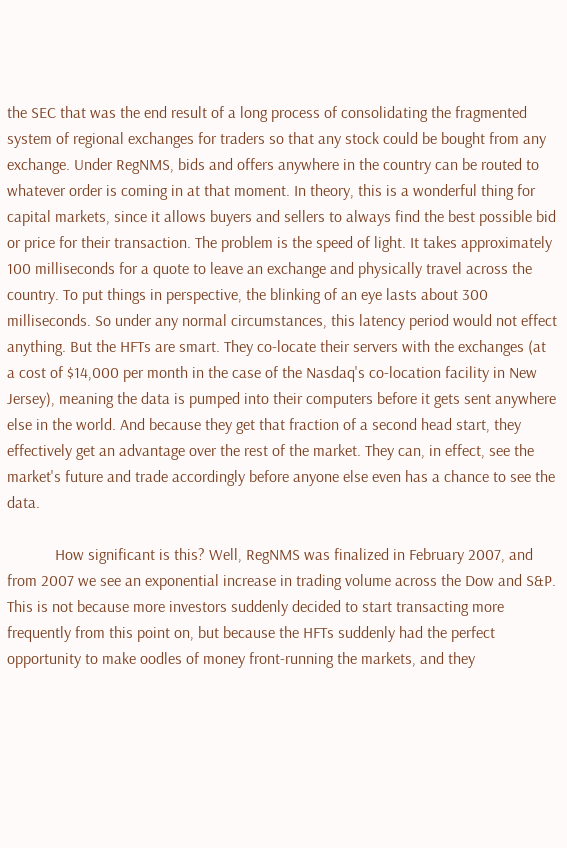the SEC that was the end result of a long process of consolidating the fragmented system of regional exchanges for traders so that any stock could be bought from any exchange. Under RegNMS, bids and offers anywhere in the country can be routed to whatever order is coming in at that moment. In theory, this is a wonderful thing for capital markets, since it allows buyers and sellers to always find the best possible bid or price for their transaction. The problem is the speed of light. It takes approximately 100 milliseconds for a quote to leave an exchange and physically travel across the country. To put things in perspective, the blinking of an eye lasts about 300 milliseconds. So under any normal circumstances, this latency period would not effect anything. But the HFTs are smart. They co-locate their servers with the exchanges (at a cost of $14,000 per month in the case of the Nasdaq's co-location facility in New Jersey), meaning the data is pumped into their computers before it gets sent anywhere else in the world. And because they get that fraction of a second head start, they effectively get an advantage over the rest of the market. They can, in effect, see the market's future and trade accordingly before anyone else even has a chance to see the data.

            How significant is this? Well, RegNMS was finalized in February 2007, and from 2007 we see an exponential increase in trading volume across the Dow and S&P. This is not because more investors suddenly decided to start transacting more frequently from this point on, but because the HFTs suddenly had the perfect opportunity to make oodles of money front-running the markets, and they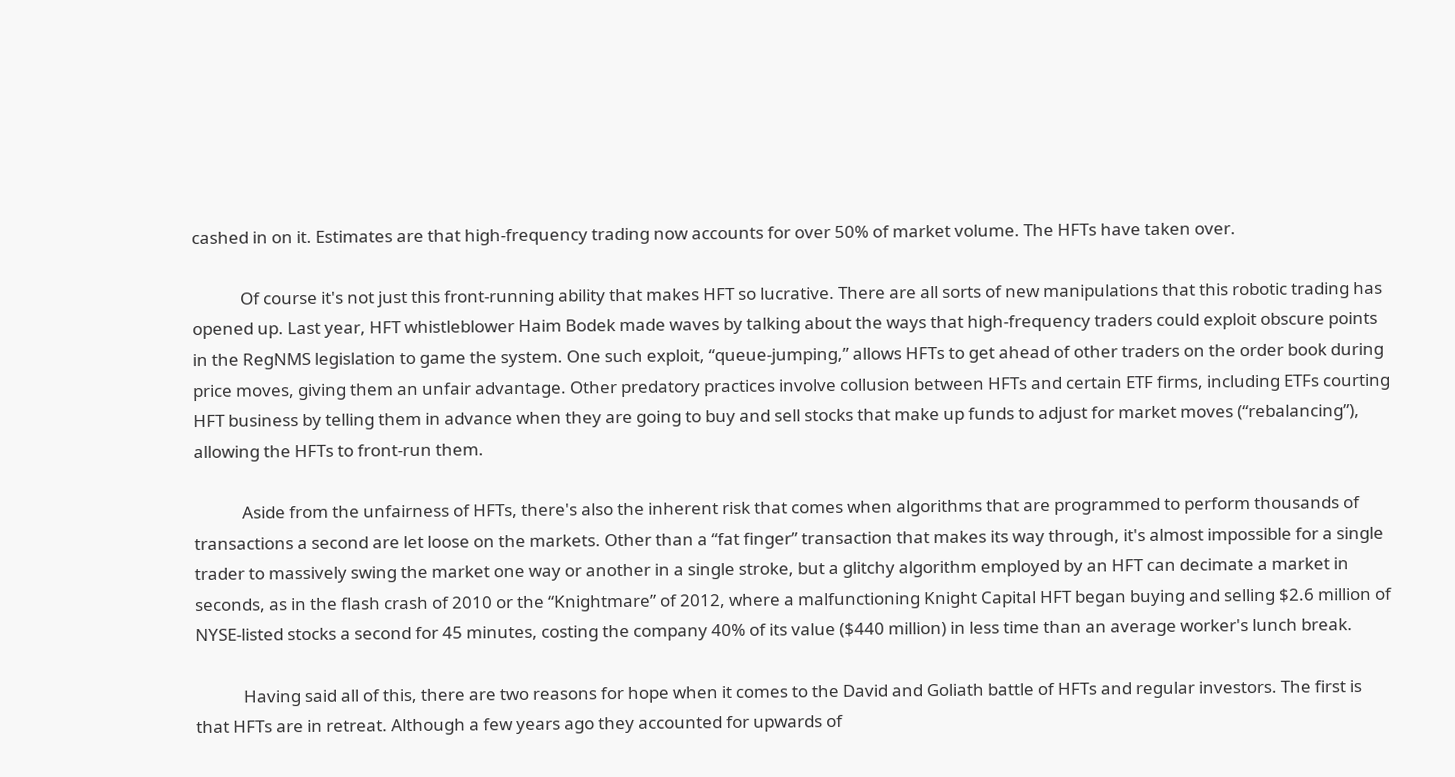cashed in on it. Estimates are that high-frequency trading now accounts for over 50% of market volume. The HFTs have taken over.

            Of course it's not just this front-running ability that makes HFT so lucrative. There are all sorts of new manipulations that this robotic trading has opened up. Last year, HFT whistleblower Haim Bodek made waves by talking about the ways that high-frequency traders could exploit obscure points in the RegNMS legislation to game the system. One such exploit, “queue-jumping,” allows HFTs to get ahead of other traders on the order book during price moves, giving them an unfair advantage. Other predatory practices involve collusion between HFTs and certain ETF firms, including ETFs courting HFT business by telling them in advance when they are going to buy and sell stocks that make up funds to adjust for market moves (“rebalancing”), allowing the HFTs to front-run them.

            Aside from the unfairness of HFTs, there's also the inherent risk that comes when algorithms that are programmed to perform thousands of transactions a second are let loose on the markets. Other than a “fat finger” transaction that makes its way through, it's almost impossible for a single trader to massively swing the market one way or another in a single stroke, but a glitchy algorithm employed by an HFT can decimate a market in seconds, as in the flash crash of 2010 or the “Knightmare” of 2012, where a malfunctioning Knight Capital HFT began buying and selling $2.6 million of NYSE-listed stocks a second for 45 minutes, costing the company 40% of its value ($440 million) in less time than an average worker's lunch break.

            Having said all of this, there are two reasons for hope when it comes to the David and Goliath battle of HFTs and regular investors. The first is that HFTs are in retreat. Although a few years ago they accounted for upwards of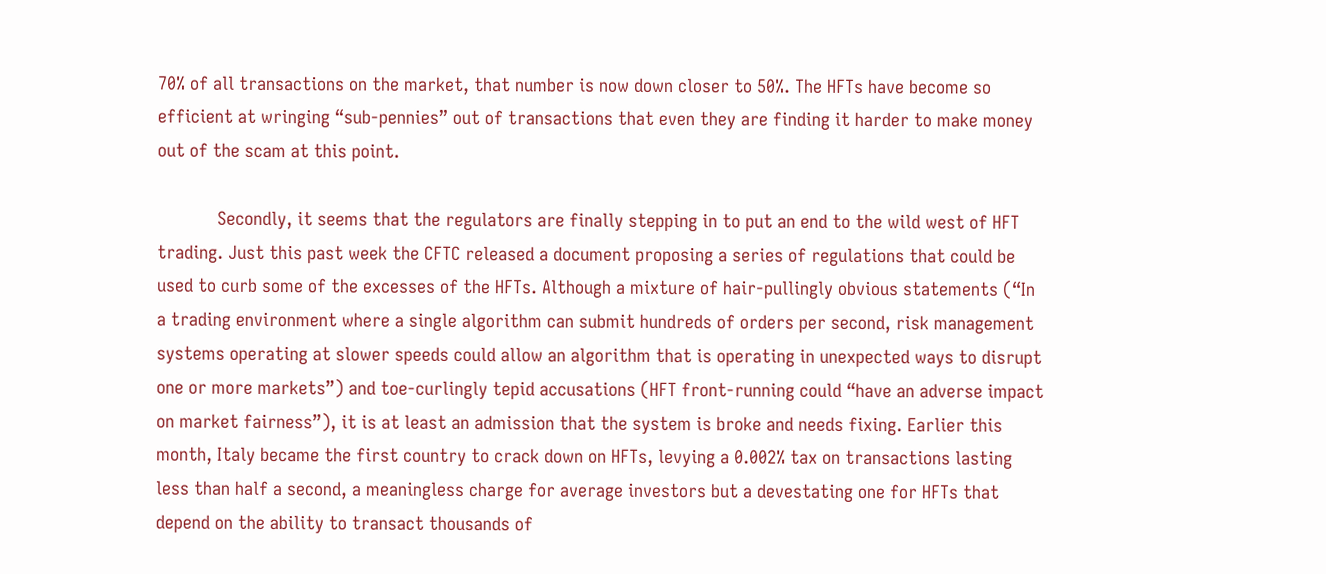70% of all transactions on the market, that number is now down closer to 50%. The HFTs have become so efficient at wringing “sub-pennies” out of transactions that even they are finding it harder to make money out of the scam at this point.

            Secondly, it seems that the regulators are finally stepping in to put an end to the wild west of HFT trading. Just this past week the CFTC released a document proposing a series of regulations that could be used to curb some of the excesses of the HFTs. Although a mixture of hair-pullingly obvious statements (“In a trading environment where a single algorithm can submit hundreds of orders per second, risk management systems operating at slower speeds could allow an algorithm that is operating in unexpected ways to disrupt one or more markets”) and toe-curlingly tepid accusations (HFT front-running could “have an adverse impact on market fairness”), it is at least an admission that the system is broke and needs fixing. Earlier this month, Italy became the first country to crack down on HFTs, levying a 0.002% tax on transactions lasting less than half a second, a meaningless charge for average investors but a devestating one for HFTs that depend on the ability to transact thousands of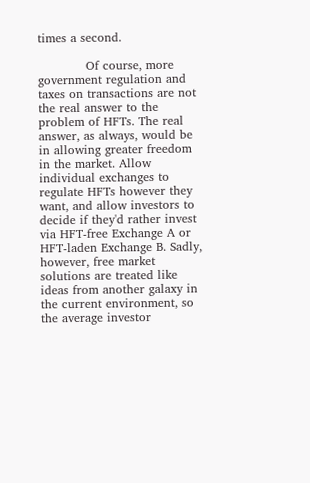times a second.

            Of course, more government regulation and taxes on transactions are not the real answer to the problem of HFTs. The real answer, as always, would be in allowing greater freedom in the market. Allow individual exchanges to regulate HFTs however they want, and allow investors to decide if they'd rather invest via HFT-free Exchange A or HFT-laden Exchange B. Sadly, however, free market solutions are treated like ideas from another galaxy in the current environment, so the average investor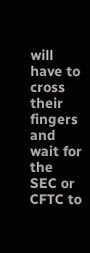will have to cross their fingers and wait for the SEC or CFTC to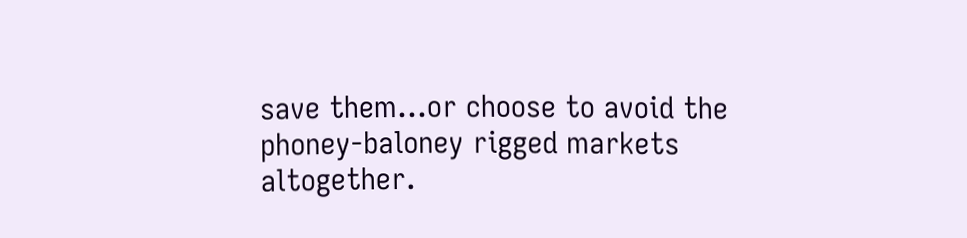save them...or choose to avoid the phoney-baloney rigged markets altogether.